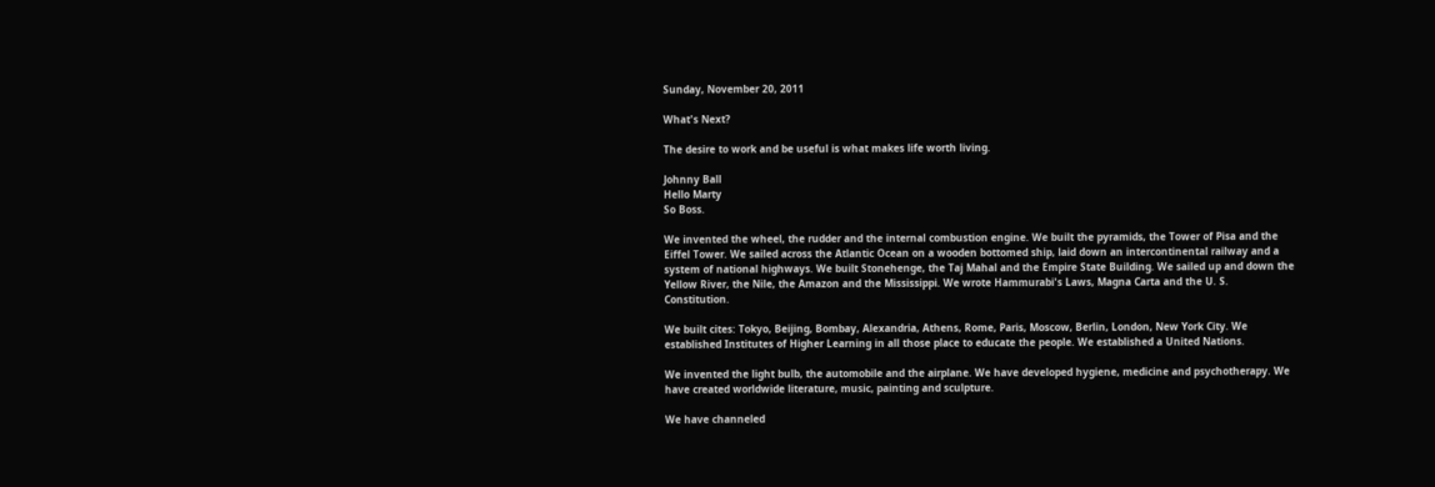Sunday, November 20, 2011

What's Next?

The desire to work and be useful is what makes life worth living.

Johnny Ball
Hello Marty
So Boss.

We invented the wheel, the rudder and the internal combustion engine. We built the pyramids, the Tower of Pisa and the Eiffel Tower. We sailed across the Atlantic Ocean on a wooden bottomed ship, laid down an intercontinental railway and a system of national highways. We built Stonehenge, the Taj Mahal and the Empire State Building. We sailed up and down the Yellow River, the Nile, the Amazon and the Mississippi. We wrote Hammurabi's Laws, Magna Carta and the U. S. Constitution.

We built cites: Tokyo, Beijing, Bombay, Alexandria, Athens, Rome, Paris, Moscow, Berlin, London, New York City. We established Institutes of Higher Learning in all those place to educate the people. We established a United Nations.

We invented the light bulb, the automobile and the airplane. We have developed hygiene, medicine and psychotherapy. We have created worldwide literature, music, painting and sculpture.

We have channeled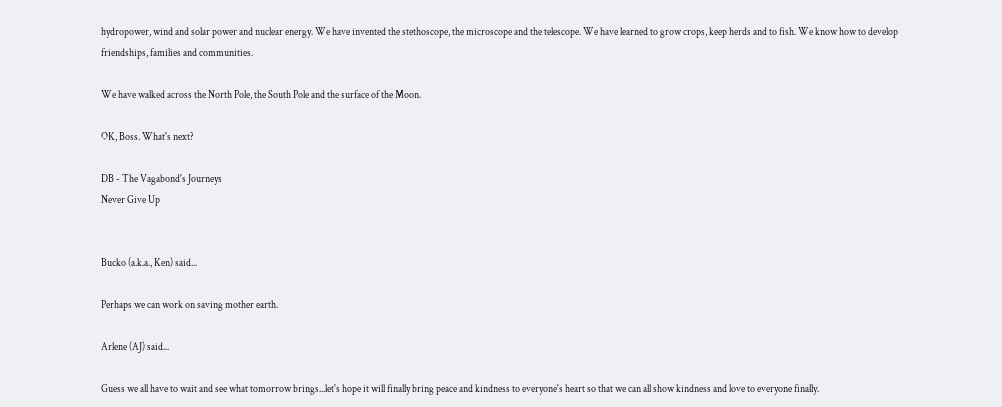hydropower, wind and solar power and nuclear energy. We have invented the stethoscope, the microscope and the telescope. We have learned to grow crops, keep herds and to fish. We know how to develop friendships, families and communities.

We have walked across the North Pole, the South Pole and the surface of the Moon.

OK, Boss. What's next?

DB - The Vagabond's Journeys
Never Give Up


Bucko (a.k.a., Ken) said...

Perhaps we can work on saving mother earth.

Arlene (AJ) said...

Guess we all have to wait and see what tomorrow brings...let's hope it will finally bring peace and kindness to everyone's heart so that we can all show kindness and love to everyone finally.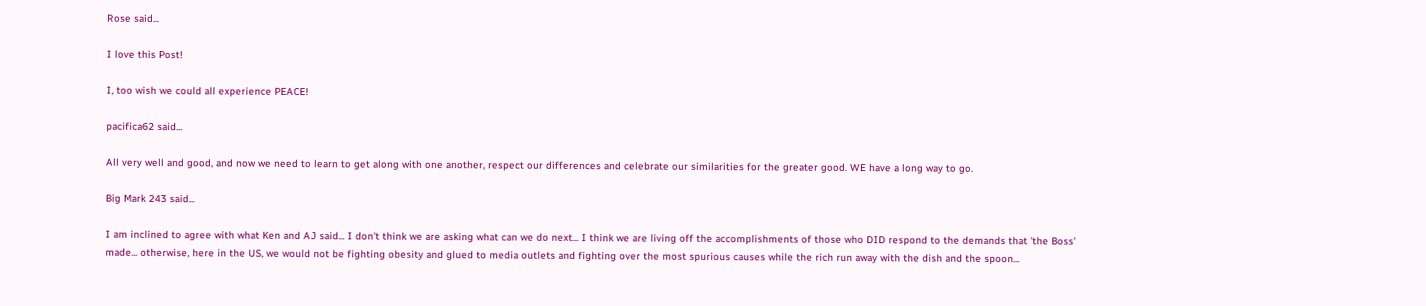Rose said...

I love this Post!

I, too wish we could all experience PEACE!

pacifica62 said...

All very well and good, and now we need to learn to get along with one another, respect our differences and celebrate our similarities for the greater good. WE have a long way to go.

Big Mark 243 said...

I am inclined to agree with what Ken and AJ said... I don't think we are asking what can we do next... I think we are living off the accomplishments of those who DID respond to the demands that 'the Boss' made... otherwise, here in the US, we would not be fighting obesity and glued to media outlets and fighting over the most spurious causes while the rich run away with the dish and the spoon...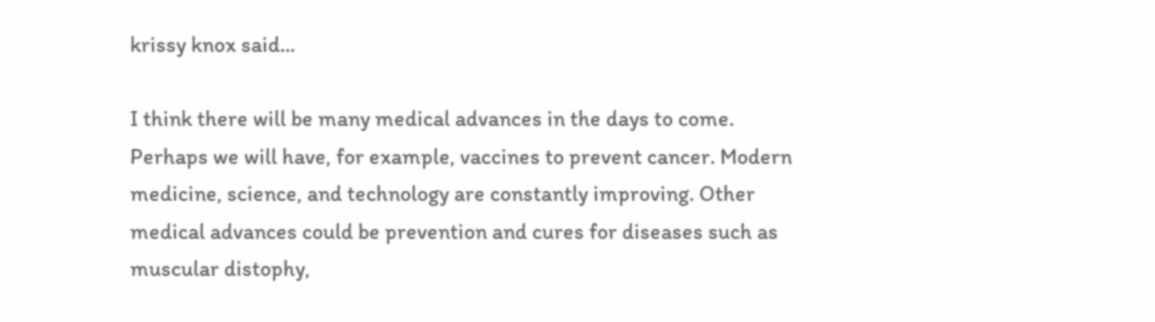krissy knox said...

I think there will be many medical advances in the days to come. Perhaps we will have, for example, vaccines to prevent cancer. Modern medicine, science, and technology are constantly improving. Other medical advances could be prevention and cures for diseases such as muscular distophy,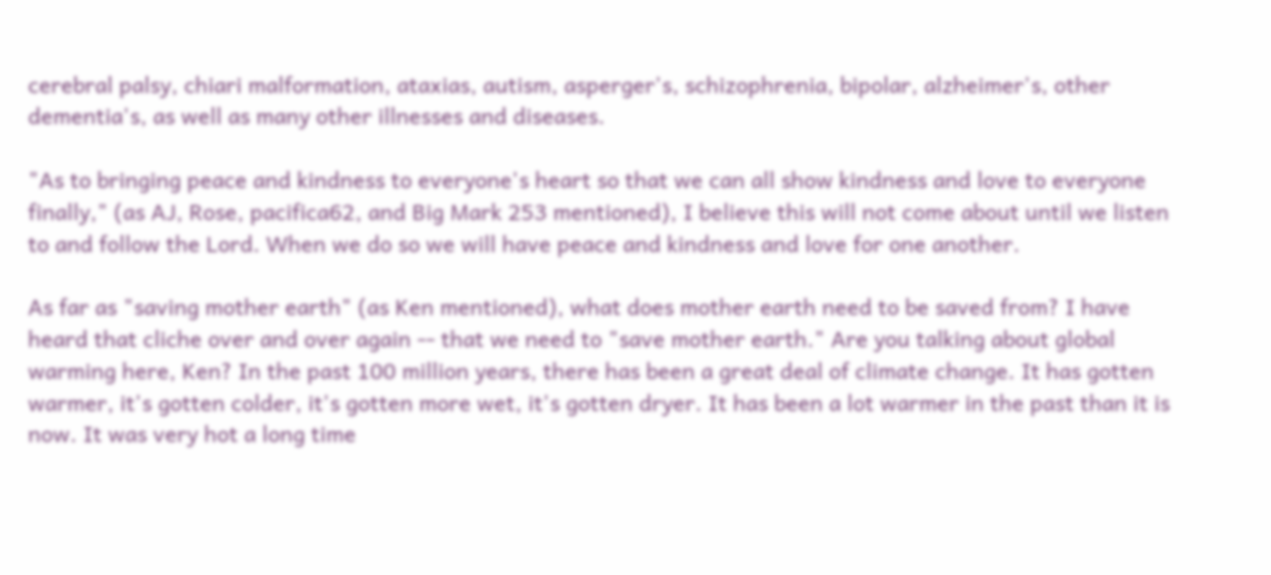cerebral palsy, chiari malformation, ataxias, autism, asperger's, schizophrenia, bipolar, alzheimer's, other dementia's, as well as many other illnesses and diseases.

"As to bringing peace and kindness to everyone's heart so that we can all show kindness and love to everyone finally," (as AJ, Rose, pacifica62, and Big Mark 253 mentioned), I believe this will not come about until we listen to and follow the Lord. When we do so we will have peace and kindness and love for one another.

As far as "saving mother earth" (as Ken mentioned), what does mother earth need to be saved from? I have heard that cliche over and over again -- that we need to "save mother earth." Are you talking about global warming here, Ken? In the past 100 million years, there has been a great deal of climate change. It has gotten warmer, it's gotten colder, it's gotten more wet, it's gotten dryer. It has been a lot warmer in the past than it is now. It was very hot a long time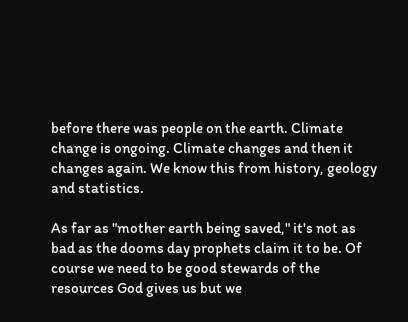before there was people on the earth. Climate change is ongoing. Climate changes and then it changes again. We know this from history, geology and statistics.

As far as "mother earth being saved," it's not as bad as the dooms day prophets claim it to be. Of course we need to be good stewards of the resources God gives us but we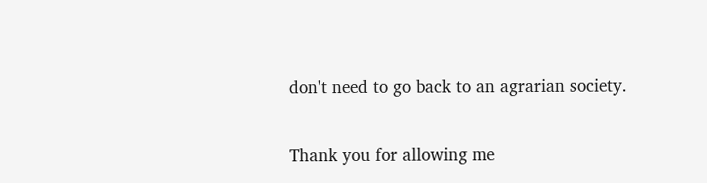don't need to go back to an agrarian society.

Thank you for allowing me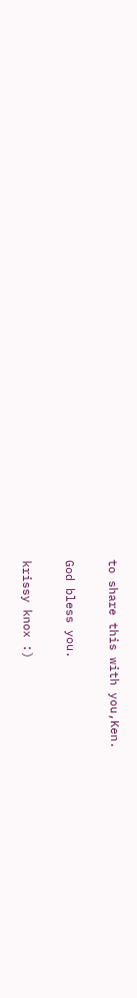to share this with you,Ken.

God bless you.

krissy knox :)